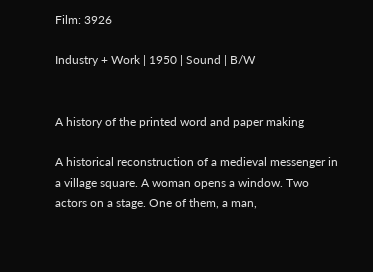Film: 3926

Industry + Work | 1950 | Sound | B/W


A history of the printed word and paper making

A historical reconstruction of a medieval messenger in a village square. A woman opens a window. Two actors on a stage. One of them, a man,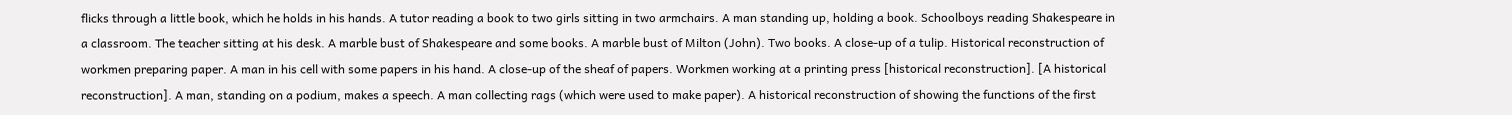flicks through a little book, which he holds in his hands. A tutor reading a book to two girls sitting in two armchairs. A man standing up, holding a book. Schoolboys reading Shakespeare in a classroom. The teacher sitting at his desk. A marble bust of Shakespeare and some books. A marble bust of Milton (John). Two books. A close-up of a tulip. Historical reconstruction of workmen preparing paper. A man in his cell with some papers in his hand. A close-up of the sheaf of papers. Workmen working at a printing press [historical reconstruction]. [A historical reconstruction]. A man, standing on a podium, makes a speech. A man collecting rags (which were used to make paper). A historical reconstruction of showing the functions of the first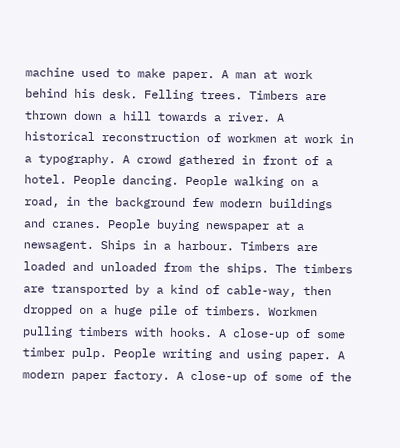machine used to make paper. A man at work behind his desk. Felling trees. Timbers are thrown down a hill towards a river. A historical reconstruction of workmen at work in a typography. A crowd gathered in front of a hotel. People dancing. People walking on a road, in the background few modern buildings and cranes. People buying newspaper at a newsagent. Ships in a harbour. Timbers are loaded and unloaded from the ships. The timbers are transported by a kind of cable-way, then dropped on a huge pile of timbers. Workmen pulling timbers with hooks. A close-up of some timber pulp. People writing and using paper. A modern paper factory. A close-up of some of the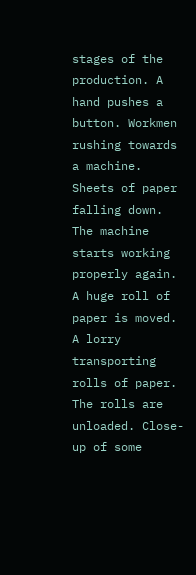stages of the production. A hand pushes a button. Workmen rushing towards a machine. Sheets of paper falling down. The machine starts working properly again. A huge roll of paper is moved. A lorry transporting rolls of paper. The rolls are unloaded. Close-up of some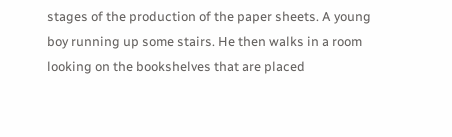stages of the production of the paper sheets. A young boy running up some stairs. He then walks in a room looking on the bookshelves that are placed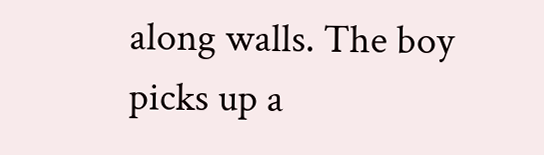along walls. The boy picks up a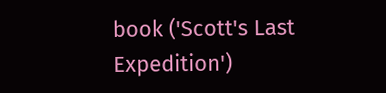book ('Scott's Last Expedition')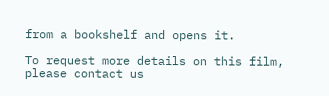from a bookshelf and opens it.

To request more details on this film, please contact us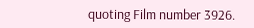quoting Film number 3926.